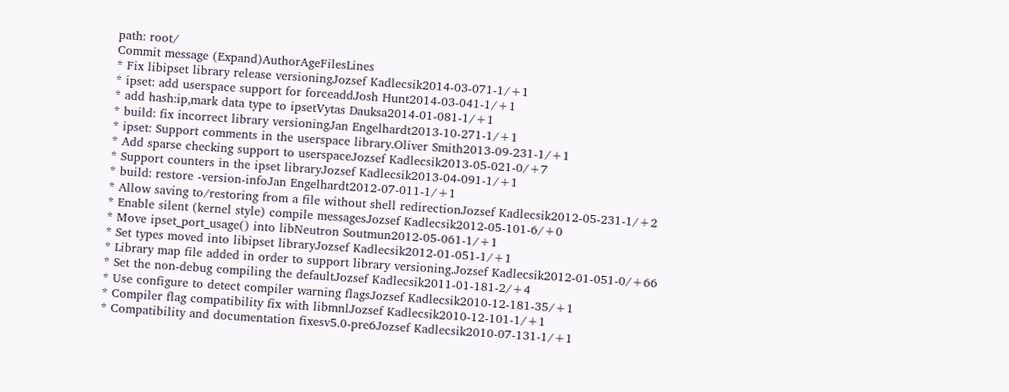path: root/
Commit message (Expand)AuthorAgeFilesLines
* Fix libipset library release versioningJozsef Kadlecsik2014-03-071-1/+1
* ipset: add userspace support for forceaddJosh Hunt2014-03-041-1/+1
* add hash:ip,mark data type to ipsetVytas Dauksa2014-01-081-1/+1
* build: fix incorrect library versioningJan Engelhardt2013-10-271-1/+1
* ipset: Support comments in the userspace library.Oliver Smith2013-09-231-1/+1
* Add sparse checking support to userspaceJozsef Kadlecsik2013-05-021-0/+7
* Support counters in the ipset libraryJozsef Kadlecsik2013-04-091-1/+1
* build: restore -version-infoJan Engelhardt2012-07-011-1/+1
* Allow saving to/restoring from a file without shell redirectionJozsef Kadlecsik2012-05-231-1/+2
* Enable silent (kernel style) compile messagesJozsef Kadlecsik2012-05-101-6/+0
* Move ipset_port_usage() into libNeutron Soutmun2012-05-061-1/+1
* Set types moved into libipset libraryJozsef Kadlecsik2012-01-051-1/+1
* Library map file added in order to support library versioning.Jozsef Kadlecsik2012-01-051-0/+66
* Set the non-debug compiling the defaultJozsef Kadlecsik2011-01-181-2/+4
* Use configure to detect compiler warning flagsJozsef Kadlecsik2010-12-181-35/+1
* Compiler flag compatibility fix with libmnlJozsef Kadlecsik2010-12-101-1/+1
* Compatibility and documentation fixesv5.0-pre6Jozsef Kadlecsik2010-07-131-1/+1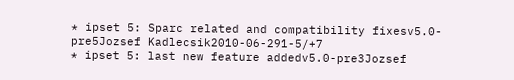* ipset 5: Sparc related and compatibility fixesv5.0-pre5Jozsef Kadlecsik2010-06-291-5/+7
* ipset 5: last new feature addedv5.0-pre3Jozsef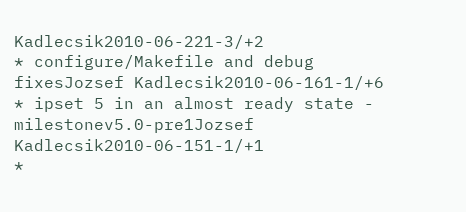Kadlecsik2010-06-221-3/+2
* configure/Makefile and debug fixesJozsef Kadlecsik2010-06-161-1/+6
* ipset 5 in an almost ready state - milestonev5.0-pre1Jozsef Kadlecsik2010-06-151-1/+1
*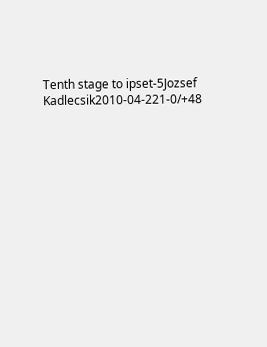Tenth stage to ipset-5Jozsef Kadlecsik2010-04-221-0/+48